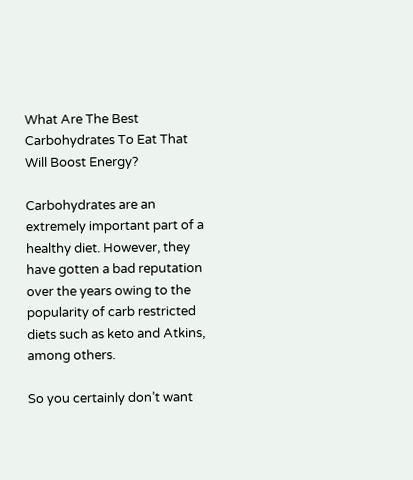What Are The Best Carbohydrates To Eat That Will Boost Energy?

Carbohydrates are an extremely important part of a healthy diet. However, they have gotten a bad reputation over the years owing to the popularity of carb restricted diets such as keto and Atkins, among others.

So you certainly don’t want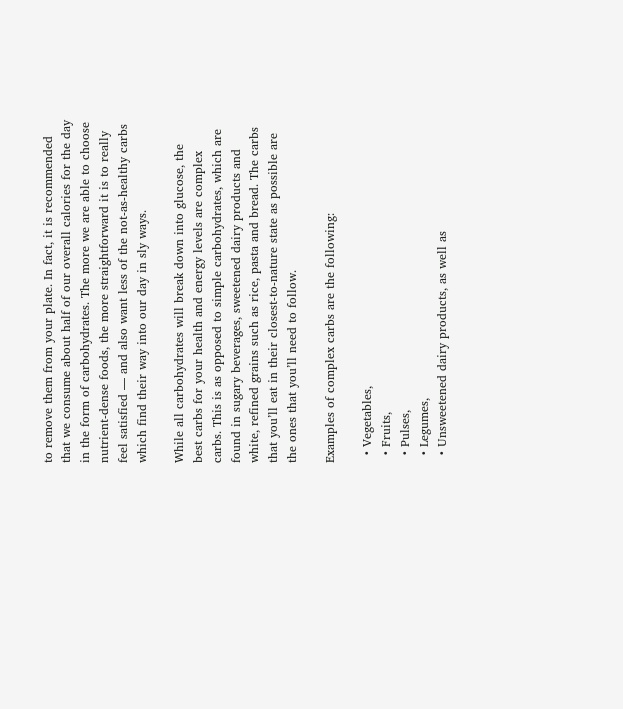to remove them from your plate. In fact, it is recommended that we consume about half of our overall calories for the day in the form of carbohydrates. The more we are able to choose nutrient-dense foods, the more straightforward it is to really feel satisfied — and also want less of the not-as-healthy carbs which find their way into our day in sly ways.

While all carbohydrates will break down into glucose, the best carbs for your health and energy levels are complex carbs. This is as opposed to simple carbohydrates, which are found in sugary beverages, sweetened dairy products and white, refined grains such as rice, pasta and bread. The carbs that you’ll eat in their closest-to-nature state as possible are the ones that you’ll need to follow.

Examples of complex carbs are the following:

  • Vegetables,
  • Fruits,
  • Pulses,
  • Legumes,
  • Unsweetened dairy products, as well as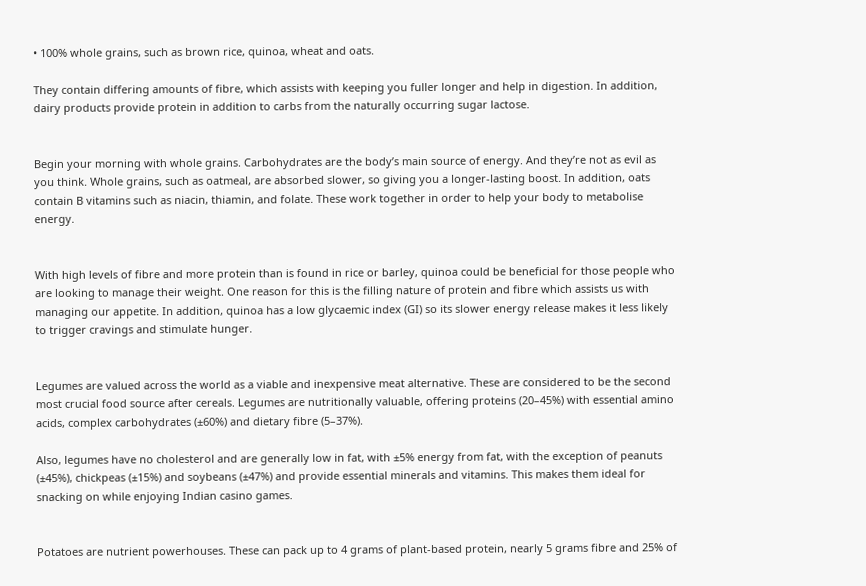• 100% whole grains, such as brown rice, quinoa, wheat and oats.

They contain differing amounts of fibre, which assists with keeping you fuller longer and help in digestion. In addition, dairy products provide protein in addition to carbs from the naturally occurring sugar lactose.


Begin your morning with whole grains. Carbohydrates are the body’s main source of energy. And they’re not as evil as you think. Whole grains, such as oatmeal, are absorbed slower, so giving you a longer-lasting boost. In addition, oats contain B vitamins such as niacin, thiamin, and folate. These work together in order to help your body to metabolise energy.


With high levels of fibre and more protein than is found in rice or barley, quinoa could be beneficial for those people who are looking to manage their weight. One reason for this is the filling nature of protein and fibre which assists us with managing our appetite. In addition, quinoa has a low glycaemic index (GI) so its slower energy release makes it less likely to trigger cravings and stimulate hunger.


Legumes are valued across the world as a viable and inexpensive meat alternative. These are considered to be the second most crucial food source after cereals. Legumes are nutritionally valuable, offering proteins (20–45%) with essential amino acids, complex carbohydrates (±60%) and dietary fibre (5–37%).

Also, legumes have no cholesterol and are generally low in fat, with ±5% energy from fat, with the exception of peanuts (±45%), chickpeas (±15%) and soybeans (±47%) and provide essential minerals and vitamins. This makes them ideal for snacking on while enjoying Indian casino games.


Potatoes are nutrient powerhouses. These can pack up to 4 grams of plant-based protein, nearly 5 grams fibre and 25% of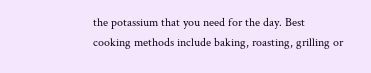the potassium that you need for the day. Best cooking methods include baking, roasting, grilling or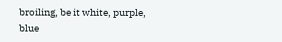broiling, be it white, purple, blue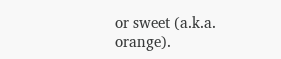or sweet (a.k.a. orange).